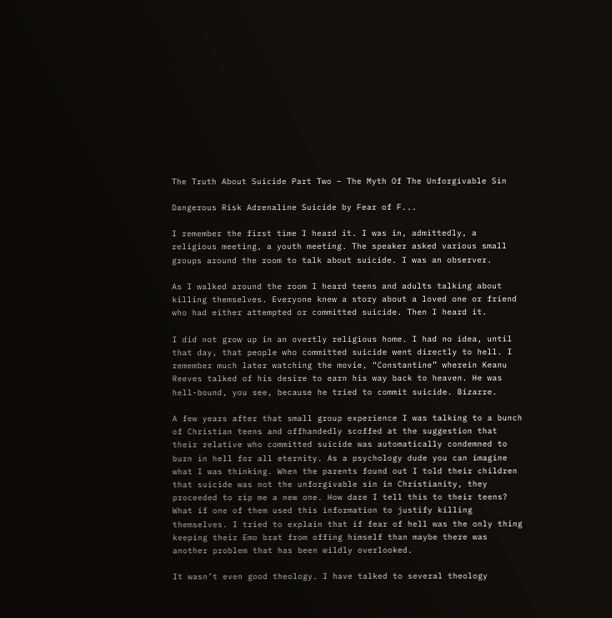The Truth About Suicide Part Two – The Myth Of The Unforgivable Sin

Dangerous Risk Adrenaline Suicide by Fear of F...

I remember the first time I heard it. I was in, admittedly, a religious meeting, a youth meeting. The speaker asked various small groups around the room to talk about suicide. I was an observer.

As I walked around the room I heard teens and adults talking about killing themselves. Everyone knew a story about a loved one or friend who had either attempted or committed suicide. Then I heard it.

I did not grow up in an overtly religious home. I had no idea, until that day, that people who committed suicide went directly to hell. I remember much later watching the movie, “Constantine” wherein Keanu Reeves talked of his desire to earn his way back to heaven. He was hell-bound, you see, because he tried to commit suicide. Bizarre.

A few years after that small group experience I was talking to a bunch of Christian teens and offhandedly scoffed at the suggestion that their relative who committed suicide was automatically condemned to burn in hell for all eternity. As a psychology dude you can imagine what I was thinking. When the parents found out I told their children that suicide was not the unforgivable sin in Christianity, they proceeded to rip me a new one. How dare I tell this to their teens? What if one of them used this information to justify killing themselves. I tried to explain that if fear of hell was the only thing keeping their Emo brat from offing himself than maybe there was another problem that has been wildly overlooked.

It wasn’t even good theology. I have talked to several theology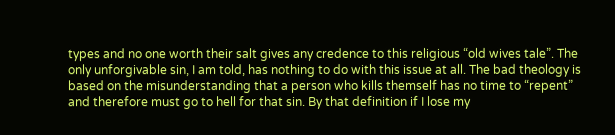types and no one worth their salt gives any credence to this religious “old wives tale”. The only unforgivable sin, I am told, has nothing to do with this issue at all. The bad theology is based on the misunderstanding that a person who kills themself has no time to “repent” and therefore must go to hell for that sin. By that definition if I lose my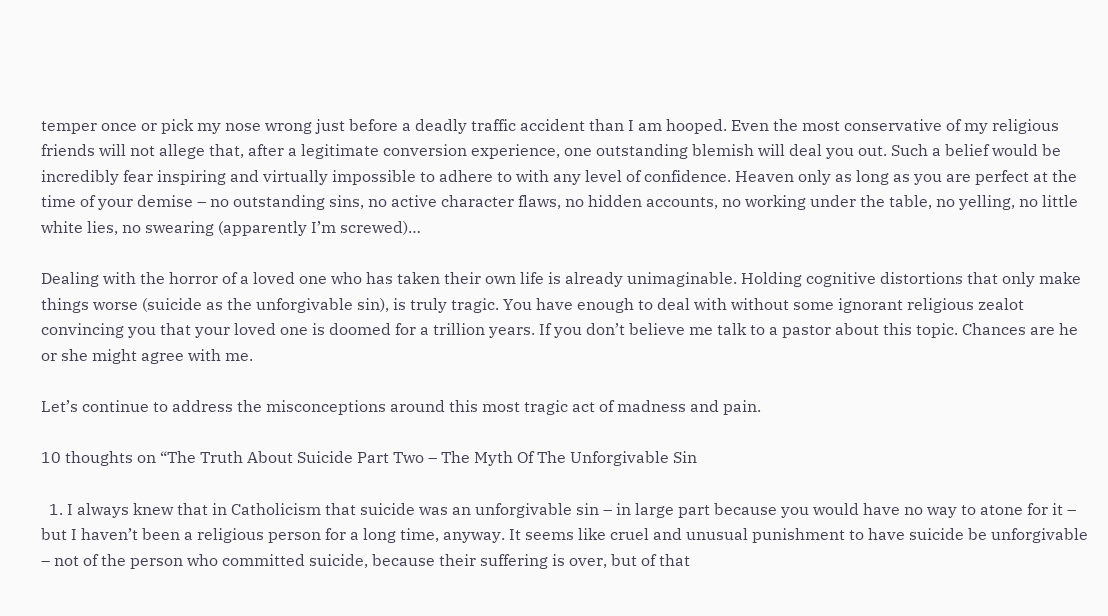temper once or pick my nose wrong just before a deadly traffic accident than I am hooped. Even the most conservative of my religious friends will not allege that, after a legitimate conversion experience, one outstanding blemish will deal you out. Such a belief would be incredibly fear inspiring and virtually impossible to adhere to with any level of confidence. Heaven only as long as you are perfect at the time of your demise – no outstanding sins, no active character flaws, no hidden accounts, no working under the table, no yelling, no little white lies, no swearing (apparently I’m screwed)…

Dealing with the horror of a loved one who has taken their own life is already unimaginable. Holding cognitive distortions that only make things worse (suicide as the unforgivable sin), is truly tragic. You have enough to deal with without some ignorant religious zealot convincing you that your loved one is doomed for a trillion years. If you don’t believe me talk to a pastor about this topic. Chances are he or she might agree with me.

Let’s continue to address the misconceptions around this most tragic act of madness and pain.

10 thoughts on “The Truth About Suicide Part Two – The Myth Of The Unforgivable Sin

  1. I always knew that in Catholicism that suicide was an unforgivable sin – in large part because you would have no way to atone for it – but I haven’t been a religious person for a long time, anyway. It seems like cruel and unusual punishment to have suicide be unforgivable – not of the person who committed suicide, because their suffering is over, but of that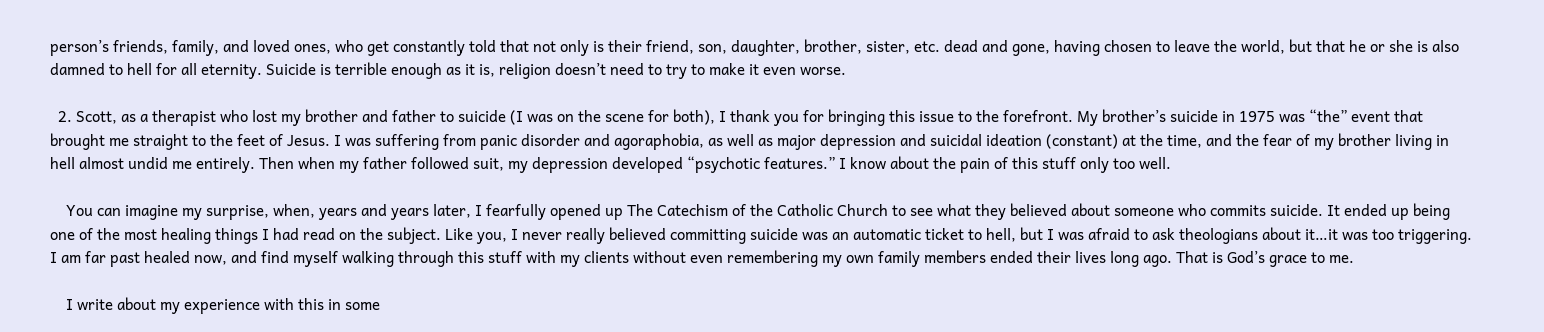person’s friends, family, and loved ones, who get constantly told that not only is their friend, son, daughter, brother, sister, etc. dead and gone, having chosen to leave the world, but that he or she is also damned to hell for all eternity. Suicide is terrible enough as it is, religion doesn’t need to try to make it even worse.

  2. Scott, as a therapist who lost my brother and father to suicide (I was on the scene for both), I thank you for bringing this issue to the forefront. My brother’s suicide in 1975 was “the” event that brought me straight to the feet of Jesus. I was suffering from panic disorder and agoraphobia, as well as major depression and suicidal ideation (constant) at the time, and the fear of my brother living in hell almost undid me entirely. Then when my father followed suit, my depression developed “psychotic features.” I know about the pain of this stuff only too well.

    You can imagine my surprise, when, years and years later, I fearfully opened up The Catechism of the Catholic Church to see what they believed about someone who commits suicide. It ended up being one of the most healing things I had read on the subject. Like you, I never really believed committing suicide was an automatic ticket to hell, but I was afraid to ask theologians about it…it was too triggering. I am far past healed now, and find myself walking through this stuff with my clients without even remembering my own family members ended their lives long ago. That is God’s grace to me.

    I write about my experience with this in some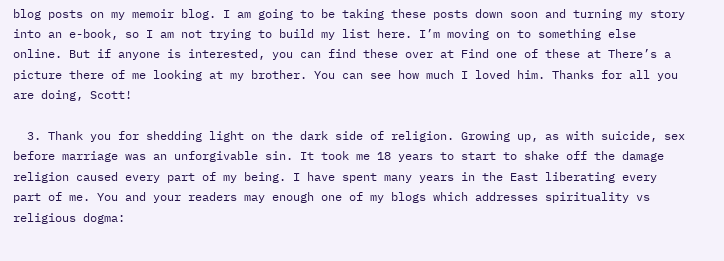blog posts on my memoir blog. I am going to be taking these posts down soon and turning my story into an e-book, so I am not trying to build my list here. I’m moving on to something else online. But if anyone is interested, you can find these over at Find one of these at There’s a picture there of me looking at my brother. You can see how much I loved him. Thanks for all you are doing, Scott!

  3. Thank you for shedding light on the dark side of religion. Growing up, as with suicide, sex before marriage was an unforgivable sin. It took me 18 years to start to shake off the damage religion caused every part of my being. I have spent many years in the East liberating every part of me. You and your readers may enough one of my blogs which addresses spirituality vs religious dogma: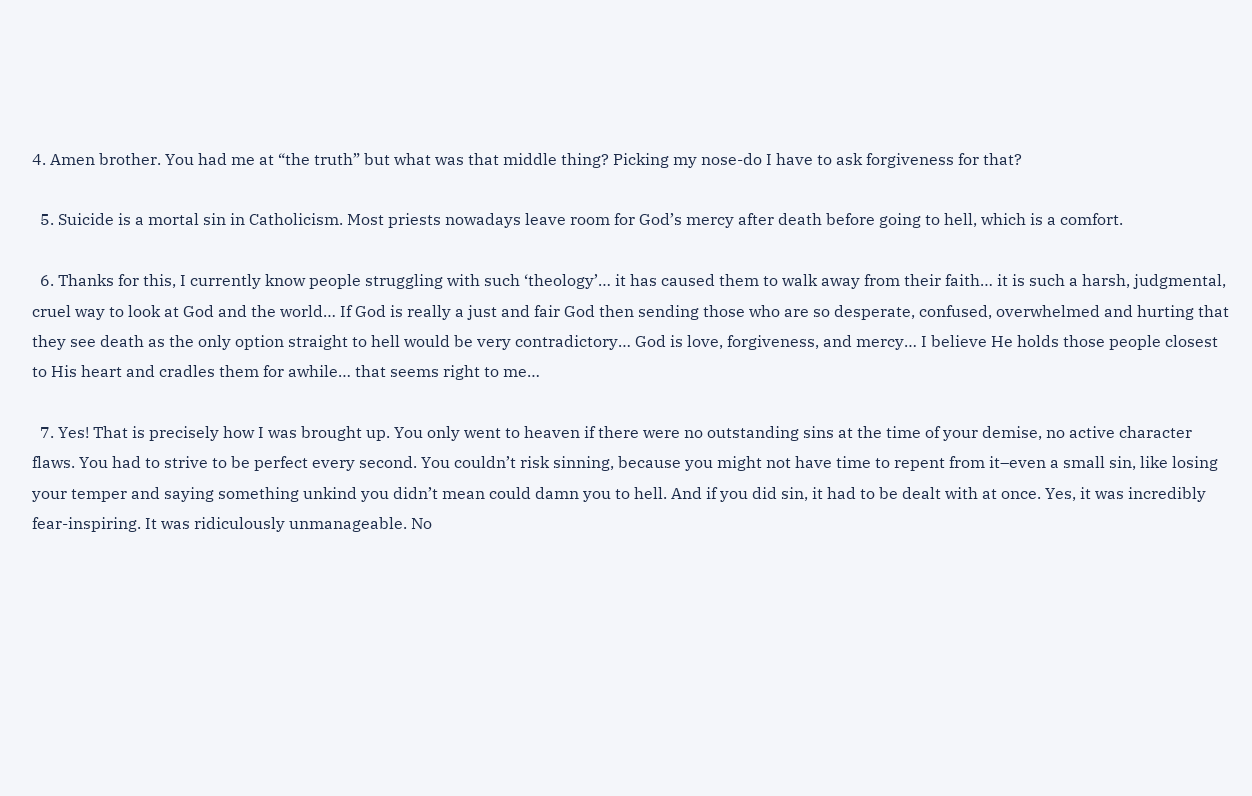4. Amen brother. You had me at “the truth” but what was that middle thing? Picking my nose-do I have to ask forgiveness for that?

  5. Suicide is a mortal sin in Catholicism. Most priests nowadays leave room for God’s mercy after death before going to hell, which is a comfort.

  6. Thanks for this, I currently know people struggling with such ‘theology’… it has caused them to walk away from their faith… it is such a harsh, judgmental, cruel way to look at God and the world… If God is really a just and fair God then sending those who are so desperate, confused, overwhelmed and hurting that they see death as the only option straight to hell would be very contradictory… God is love, forgiveness, and mercy… I believe He holds those people closest to His heart and cradles them for awhile… that seems right to me…

  7. Yes! That is precisely how I was brought up. You only went to heaven if there were no outstanding sins at the time of your demise, no active character flaws. You had to strive to be perfect every second. You couldn’t risk sinning, because you might not have time to repent from it–even a small sin, like losing your temper and saying something unkind you didn’t mean could damn you to hell. And if you did sin, it had to be dealt with at once. Yes, it was incredibly fear-inspiring. It was ridiculously unmanageable. No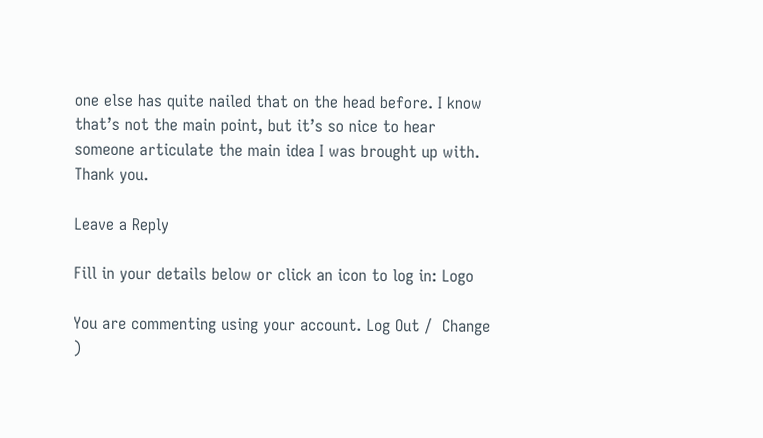one else has quite nailed that on the head before. I know that’s not the main point, but it’s so nice to hear someone articulate the main idea I was brought up with. Thank you.

Leave a Reply

Fill in your details below or click an icon to log in: Logo

You are commenting using your account. Log Out /  Change )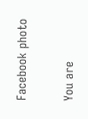Facebook photo

You are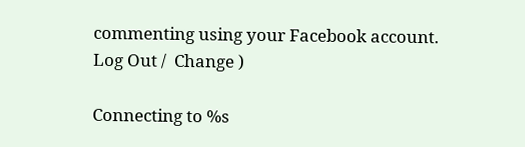commenting using your Facebook account. Log Out /  Change )

Connecting to %s